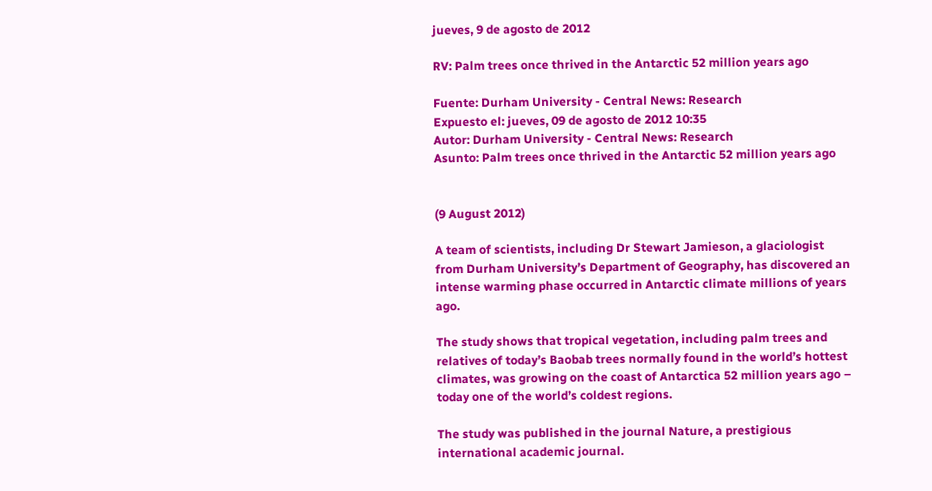jueves, 9 de agosto de 2012

RV: Palm trees once thrived in the Antarctic 52 million years ago

Fuente: Durham University - Central News: Research
Expuesto el: jueves, 09 de agosto de 2012 10:35
Autor: Durham University - Central News: Research
Asunto: Palm trees once thrived in the Antarctic 52 million years ago


(9 August 2012)

A team of scientists, including Dr Stewart Jamieson, a glaciologist from Durham University’s Department of Geography, has discovered an intense warming phase occurred in Antarctic climate millions of years ago.

The study shows that tropical vegetation, including palm trees and relatives of today’s Baobab trees normally found in the world’s hottest climates, was growing on the coast of Antarctica 52 million years ago – today one of the world’s coldest regions.

The study was published in the journal Nature, a prestigious international academic journal.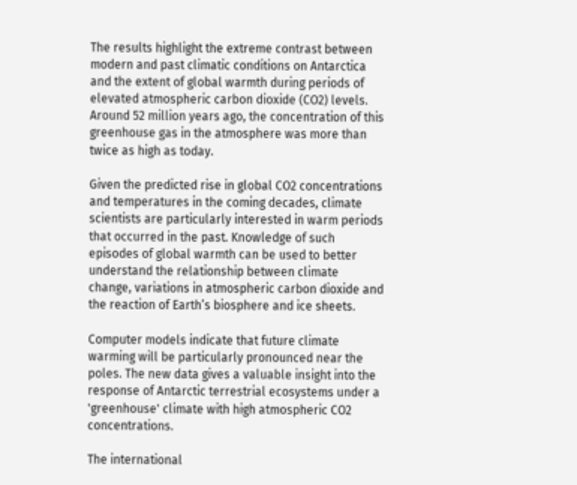The results highlight the extreme contrast between modern and past climatic conditions on Antarctica and the extent of global warmth during periods of elevated atmospheric carbon dioxide (CO2) levels. Around 52 million years ago, the concentration of this greenhouse gas in the atmosphere was more than twice as high as today.

Given the predicted rise in global CO2 concentrations and temperatures in the coming decades, climate scientists are particularly interested in warm periods that occurred in the past. Knowledge of such episodes of global warmth can be used to better understand the relationship between climate change, variations in atmospheric carbon dioxide and the reaction of Earth’s biosphere and ice sheets.

Computer models indicate that future climate warming will be particularly pronounced near the poles. The new data gives a valuable insight into the response of Antarctic terrestrial ecosystems under a 'greenhouse' climate with high atmospheric CO2 concentrations.

The international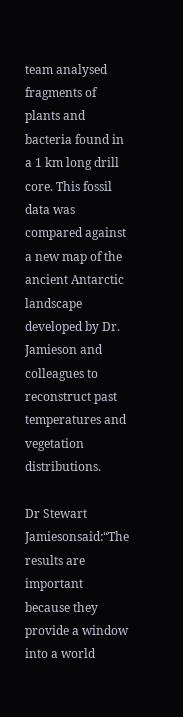team analysed fragments of plants and bacteria found in a 1 km long drill core. This fossil data was compared against a new map of the ancient Antarctic landscape developed by Dr. Jamieson and colleagues to reconstruct past temperatures and vegetation distributions.

Dr Stewart Jamiesonsaid:“The results are important because they provide a window into a world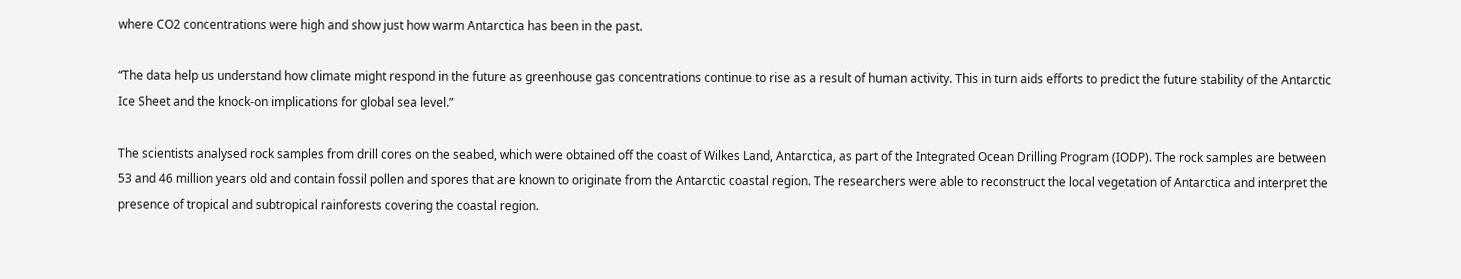where CO2 concentrations were high and show just how warm Antarctica has been in the past.

“The data help us understand how climate might respond in the future as greenhouse gas concentrations continue to rise as a result of human activity. This in turn aids efforts to predict the future stability of the Antarctic Ice Sheet and the knock-on implications for global sea level.”

The scientists analysed rock samples from drill cores on the seabed, which were obtained off the coast of Wilkes Land, Antarctica, as part of the Integrated Ocean Drilling Program (IODP). The rock samples are between 53 and 46 million years old and contain fossil pollen and spores that are known to originate from the Antarctic coastal region. The researchers were able to reconstruct the local vegetation of Antarctica and interpret the presence of tropical and subtropical rainforests covering the coastal region.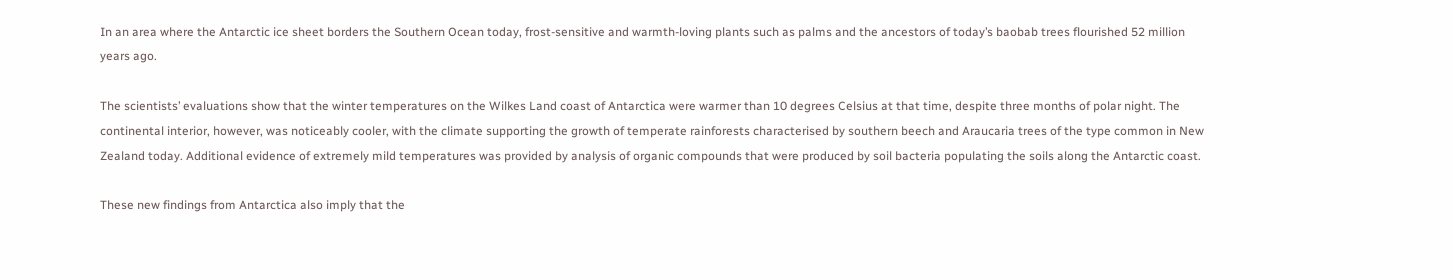In an area where the Antarctic ice sheet borders the Southern Ocean today, frost-sensitive and warmth-loving plants such as palms and the ancestors of today’s baobab trees flourished 52 million years ago.

The scientists’ evaluations show that the winter temperatures on the Wilkes Land coast of Antarctica were warmer than 10 degrees Celsius at that time, despite three months of polar night. The continental interior, however, was noticeably cooler, with the climate supporting the growth of temperate rainforests characterised by southern beech and Araucaria trees of the type common in New Zealand today. Additional evidence of extremely mild temperatures was provided by analysis of organic compounds that were produced by soil bacteria populating the soils along the Antarctic coast.

These new findings from Antarctica also imply that the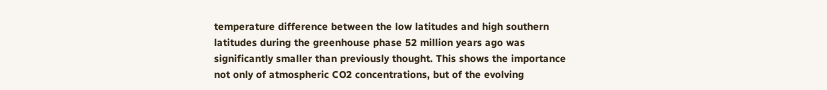temperature difference between the low latitudes and high southern latitudes during the greenhouse phase 52 million years ago was significantly smaller than previously thought. This shows the importance not only of atmospheric CO2 concentrations, but of the evolving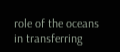role of the oceans in transferring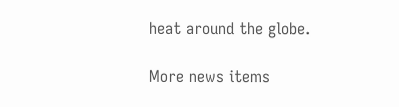heat around the globe.

More news items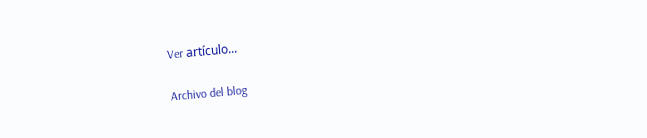Ver artículo...

Archivo del blog